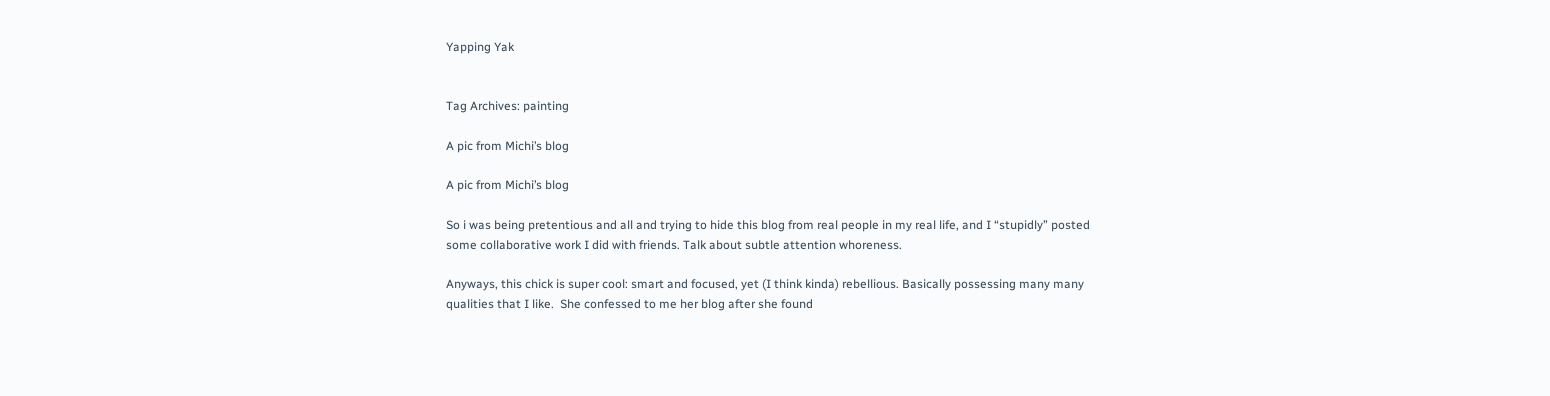Yapping Yak


Tag Archives: painting

A pic from Michi’s blog

A pic from Michi’s blog

So i was being pretentious and all and trying to hide this blog from real people in my real life, and I “stupidly” posted some collaborative work I did with friends. Talk about subtle attention whoreness.

Anyways, this chick is super cool: smart and focused, yet (I think kinda) rebellious. Basically possessing many many qualities that I like.  She confessed to me her blog after she found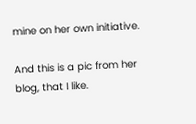mine on her own initiative.

And this is a pic from her blog, that I like.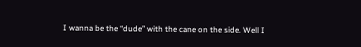I wanna be the “dude” with the cane on the side. Well I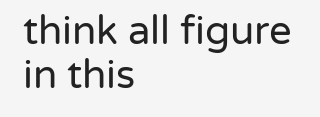think all figure in this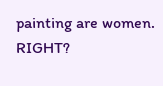painting are women. RIGHT?